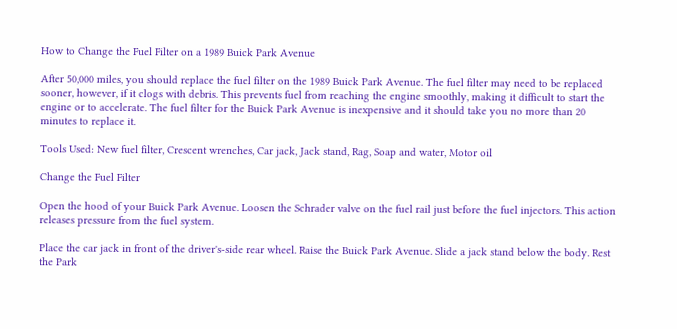How to Change the Fuel Filter on a 1989 Buick Park Avenue

After 50,000 miles, you should replace the fuel filter on the 1989 Buick Park Avenue. The fuel filter may need to be replaced sooner, however, if it clogs with debris. This prevents fuel from reaching the engine smoothly, making it difficult to start the engine or to accelerate. The fuel filter for the Buick Park Avenue is inexpensive and it should take you no more than 20 minutes to replace it.

Tools Used: New fuel filter, Crescent wrenches, Car jack, Jack stand, Rag, Soap and water, Motor oil

Change the Fuel Filter

Open the hood of your Buick Park Avenue. Loosen the Schrader valve on the fuel rail just before the fuel injectors. This action releases pressure from the fuel system.

Place the car jack in front of the driver's-side rear wheel. Raise the Buick Park Avenue. Slide a jack stand below the body. Rest the Park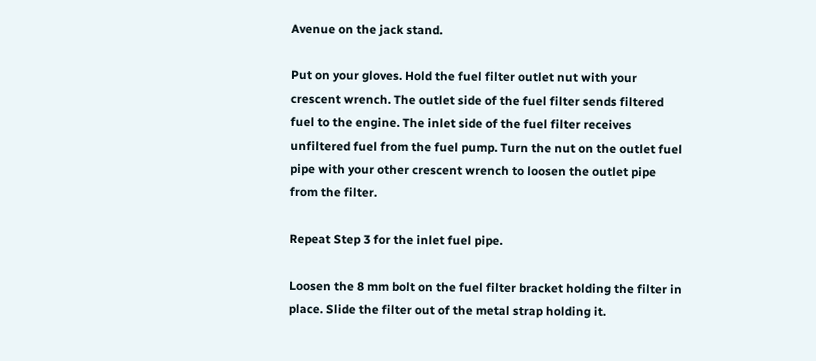Avenue on the jack stand.

Put on your gloves. Hold the fuel filter outlet nut with your crescent wrench. The outlet side of the fuel filter sends filtered fuel to the engine. The inlet side of the fuel filter receives unfiltered fuel from the fuel pump. Turn the nut on the outlet fuel pipe with your other crescent wrench to loosen the outlet pipe from the filter.

Repeat Step 3 for the inlet fuel pipe.

Loosen the 8 mm bolt on the fuel filter bracket holding the filter in place. Slide the filter out of the metal strap holding it.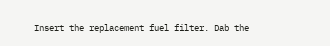Insert the replacement fuel filter. Dab the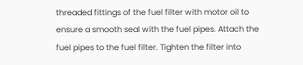threaded fittings of the fuel filter with motor oil to ensure a smooth seal with the fuel pipes. Attach the fuel pipes to the fuel filter. Tighten the filter into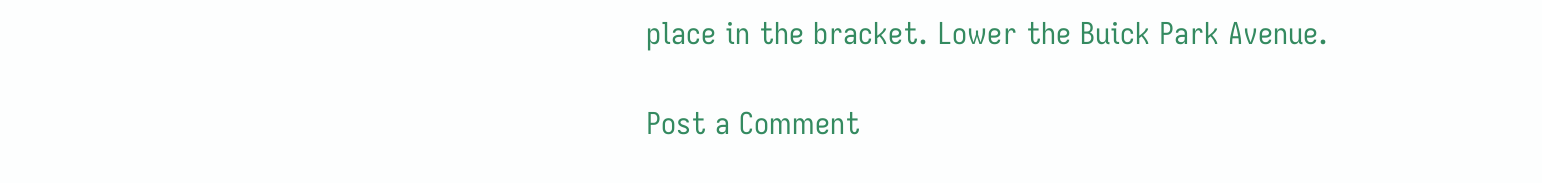place in the bracket. Lower the Buick Park Avenue.

Post a Comment